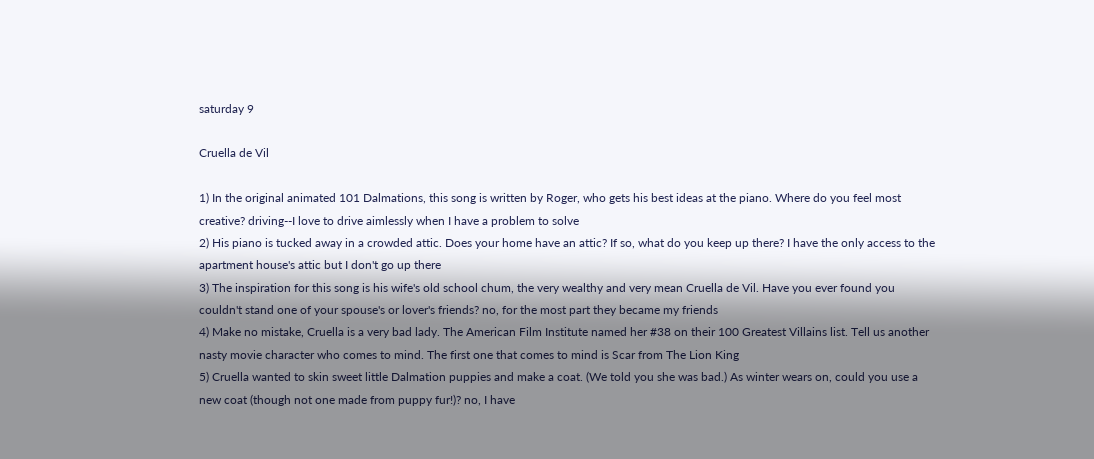saturday 9

Cruella de Vil

1) In the original animated 101 Dalmations, this song is written by Roger, who gets his best ideas at the piano. Where do you feel most creative? driving--I love to drive aimlessly when I have a problem to solve
2) His piano is tucked away in a crowded attic. Does your home have an attic? If so, what do you keep up there? I have the only access to the apartment house's attic but I don't go up there
3) The inspiration for this song is his wife's old school chum, the very wealthy and very mean Cruella de Vil. Have you ever found you couldn't stand one of your spouse's or lover's friends? no, for the most part they became my friends
4) Make no mistake, Cruella is a very bad lady. The American Film Institute named her #38 on their 100 Greatest Villains list. Tell us another nasty movie character who comes to mind. The first one that comes to mind is Scar from The Lion King
5) Cruella wanted to skin sweet little Dalmation puppies and make a coat. (We told you she was bad.) As winter wears on, could you use a new coat (though not one made from puppy fur!)? no, I have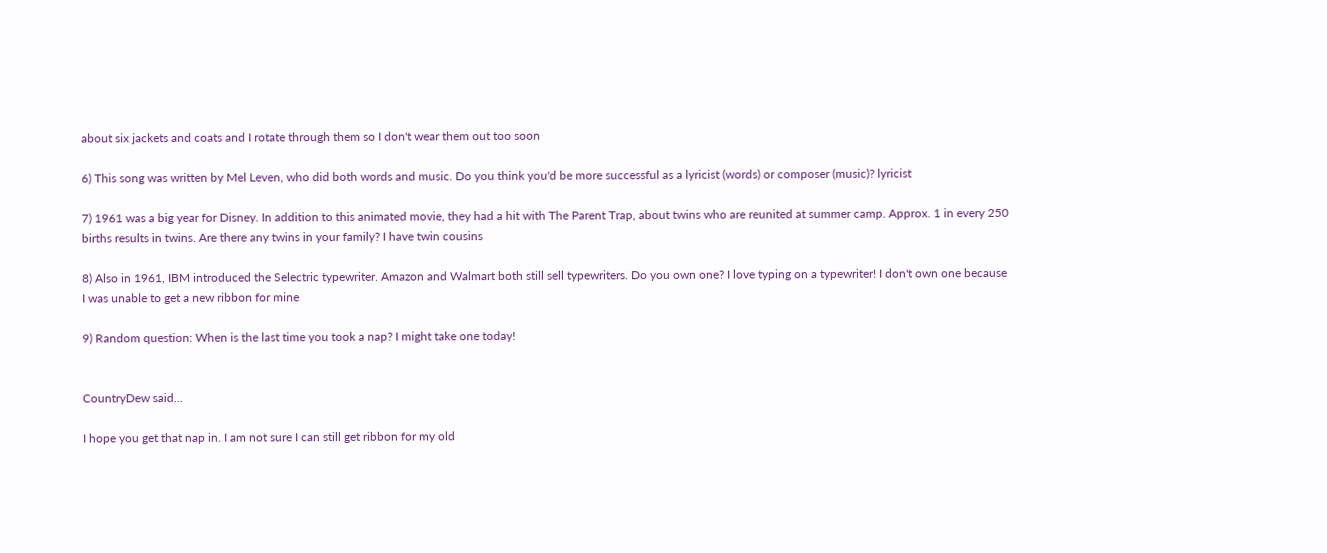about six jackets and coats and I rotate through them so I don't wear them out too soon

6) This song was written by Mel Leven, who did both words and music. Do you think you'd be more successful as a lyricist (words) or composer (music)? lyricist

7) 1961 was a big year for Disney. In addition to this animated movie, they had a hit with The Parent Trap, about twins who are reunited at summer camp. Approx. 1 in every 250 births results in twins. Are there any twins in your family? I have twin cousins

8) Also in 1961, IBM introduced the Selectric typewriter. Amazon and Walmart both still sell typewriters. Do you own one? I love typing on a typewriter! I don't own one because I was unable to get a new ribbon for mine

9) Random question: When is the last time you took a nap? I might take one today!


CountryDew said...

I hope you get that nap in. I am not sure I can still get ribbon for my old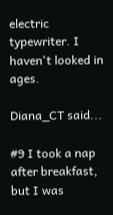electric typewriter. I haven't looked in ages.

Diana_CT said...

#9 I took a nap after breakfast, but I was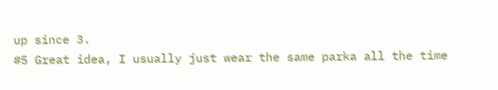up since 3.
#5 Great idea, I usually just wear the same parka all the time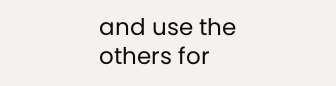and use the others for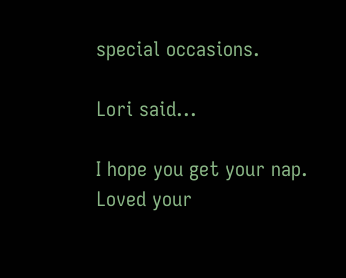special occasions.

Lori said...

I hope you get your nap. Loved your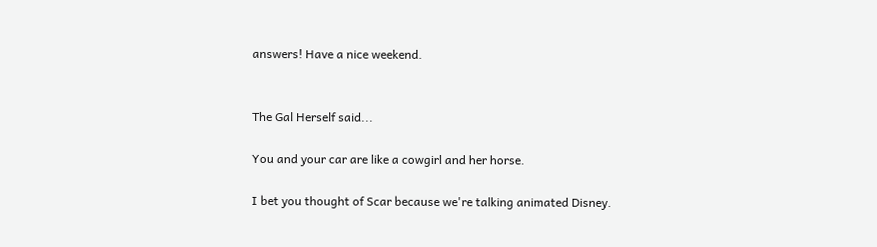answers! Have a nice weekend.


The Gal Herself said...

You and your car are like a cowgirl and her horse.

I bet you thought of Scar because we're talking animated Disney.